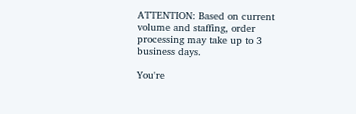ATTENTION: Based on current volume and staffing, order processing may take up to 3 business days.

You're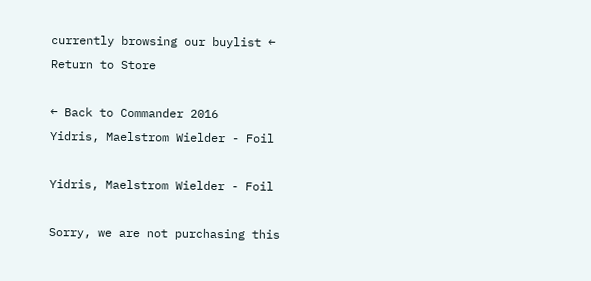currently browsing our buylist ← Return to Store

← Back to Commander 2016
Yidris, Maelstrom Wielder - Foil

Yidris, Maelstrom Wielder - Foil

Sorry, we are not purchasing this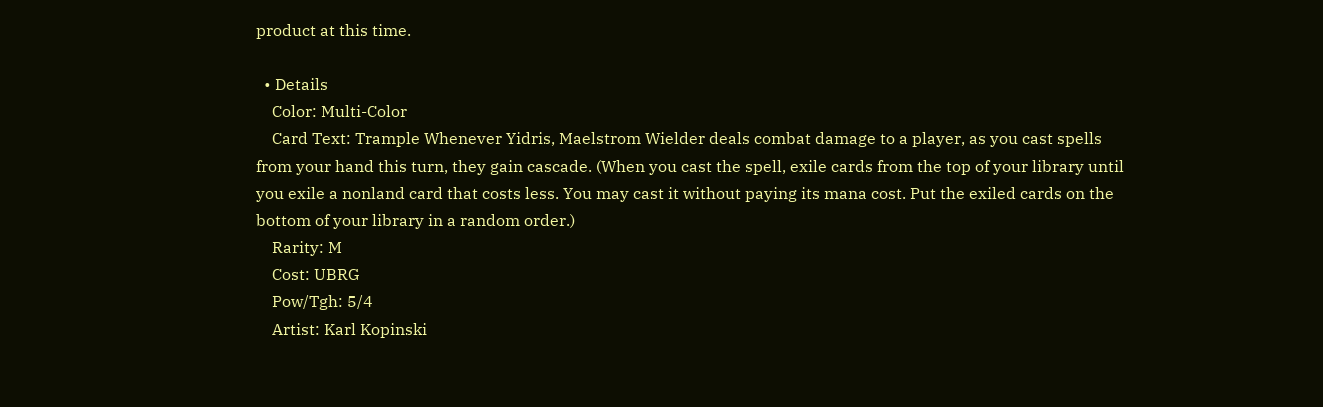product at this time.

  • Details
    Color: Multi-Color
    Card Text: Trample Whenever Yidris, Maelstrom Wielder deals combat damage to a player, as you cast spells from your hand this turn, they gain cascade. (When you cast the spell, exile cards from the top of your library until you exile a nonland card that costs less. You may cast it without paying its mana cost. Put the exiled cards on the bottom of your library in a random order.)
    Rarity: M
    Cost: UBRG
    Pow/Tgh: 5/4
    Artist: Karl Kopinski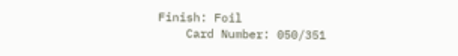Finish: Foil
    Card Number: 050/351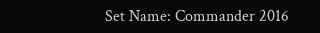Set Name: Commander 2016